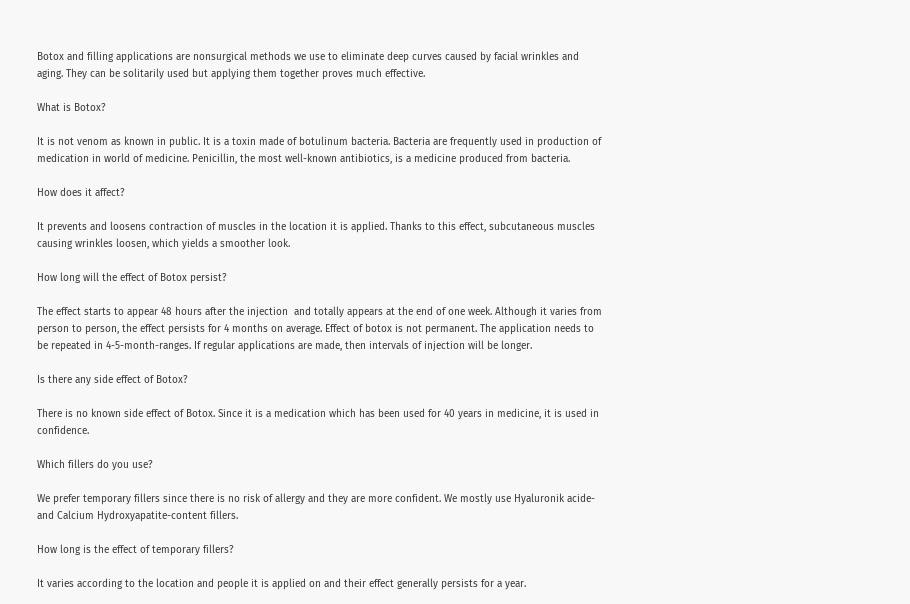Botox and filling applications are nonsurgical methods we use to eliminate deep curves caused by facial wrinkles and aging. They can be solitarily used but applying them together proves much effective.

What is Botox?

It is not venom as known in public. It is a toxin made of botulinum bacteria. Bacteria are frequently used in production of medication in world of medicine. Penicillin, the most well-known antibiotics, is a medicine produced from bacteria.

How does it affect?

It prevents and loosens contraction of muscles in the location it is applied. Thanks to this effect, subcutaneous muscles causing wrinkles loosen, which yields a smoother look.

How long will the effect of Botox persist?

The effect starts to appear 48 hours after the injection  and totally appears at the end of one week. Although it varies from person to person, the effect persists for 4 months on average. Effect of botox is not permanent. The application needs to be repeated in 4-5-month-ranges. If regular applications are made, then intervals of injection will be longer.

Is there any side effect of Botox?

There is no known side effect of Botox. Since it is a medication which has been used for 40 years in medicine, it is used in confidence.

Which fillers do you use?

We prefer temporary fillers since there is no risk of allergy and they are more confident. We mostly use Hyaluronik acide- and Calcium Hydroxyapatite-content fillers.

How long is the effect of temporary fillers?

It varies according to the location and people it is applied on and their effect generally persists for a year.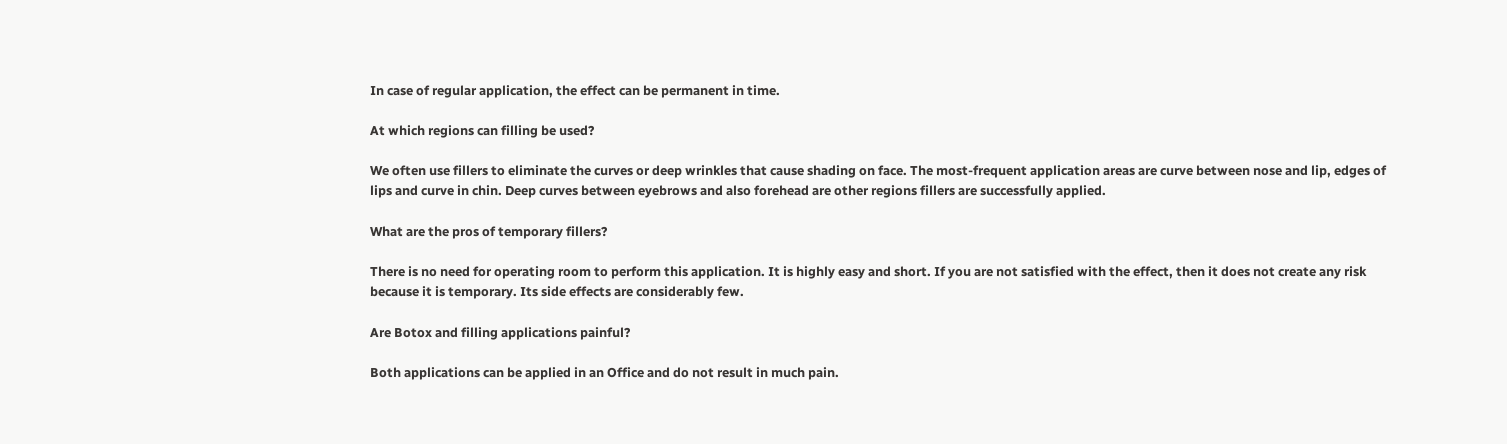In case of regular application, the effect can be permanent in time.

At which regions can filling be used?

We often use fillers to eliminate the curves or deep wrinkles that cause shading on face. The most-frequent application areas are curve between nose and lip, edges of lips and curve in chin. Deep curves between eyebrows and also forehead are other regions fillers are successfully applied.

What are the pros of temporary fillers?

There is no need for operating room to perform this application. It is highly easy and short. If you are not satisfied with the effect, then it does not create any risk because it is temporary. Its side effects are considerably few.

Are Botox and filling applications painful?

Both applications can be applied in an Office and do not result in much pain.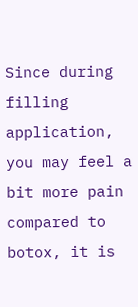Since during filling application, you may feel a bit more pain compared to botox, it is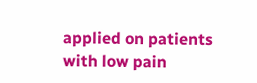applied on patients with low pain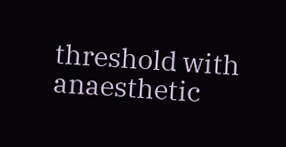threshold with anaesthetic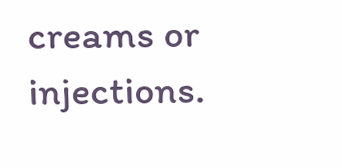creams or injections.